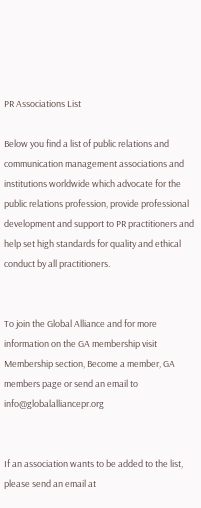PR Associations List

Below you find a list of public relations and communication management associations and institutions worldwide which advocate for the public relations profession, provide professional development and support to PR practitioners and help set high standards for quality and ethical conduct by all practitioners.


To join the Global Alliance and for more information on the GA membership visit Membership section, Become a member, GA members page or send an email to info@globalalliancepr.org


If an association wants to be added to the list, please send an email at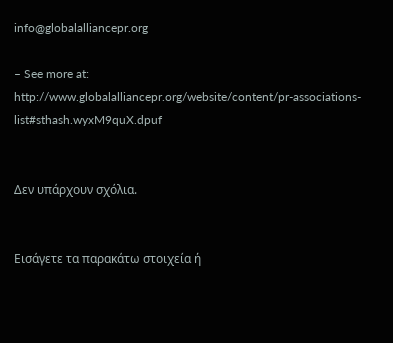info@globalalliancepr.org

– See more at: http://www.globalalliancepr.org/website/content/pr-associations-list#sthash.wyxM9quX.dpuf


Δεν υπάρχουν σχόλια.


Εισάγετε τα παρακάτω στοιχεία ή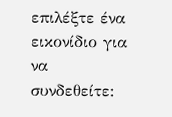επιλέξτε ένα εικονίδιο για να συνδεθείτε: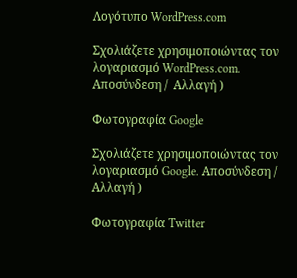Λογότυπο WordPress.com

Σχολιάζετε χρησιμοποιώντας τον λογαριασμό WordPress.com. Αποσύνδεση /  Αλλαγή )

Φωτογραφία Google

Σχολιάζετε χρησιμοποιώντας τον λογαριασμό Google. Αποσύνδεση /  Αλλαγή )

Φωτογραφία Twitter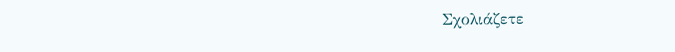Σχολιάζετε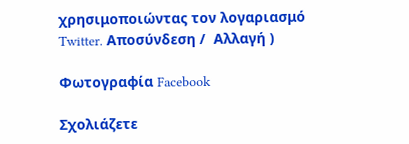χρησιμοποιώντας τον λογαριασμό Twitter. Αποσύνδεση /  Αλλαγή )

Φωτογραφία Facebook

Σχολιάζετε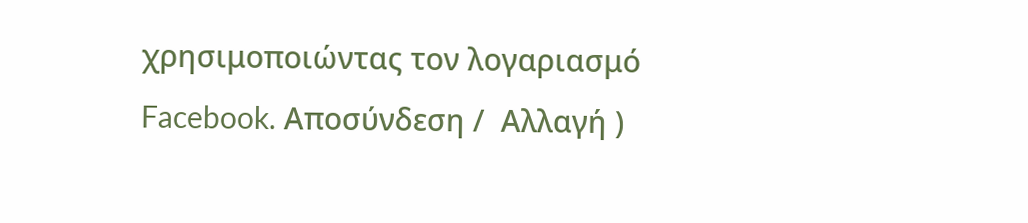χρησιμοποιώντας τον λογαριασμό Facebook. Αποσύνδεση /  Αλλαγή )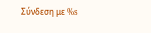Σύνδεση με %s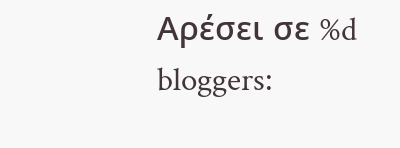Αρέσει σε %d bloggers: